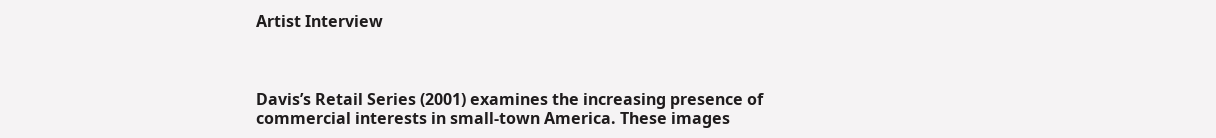Artist Interview



Davis’s Retail Series (2001) examines the increasing presence of commercial interests in small-town America. These images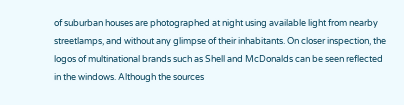of suburban houses are photographed at night using available light from nearby streetlamps, and without any glimpse of their inhabitants. On closer inspection, the logos of multinational brands such as Shell and McDonalds can be seen reflected in the windows. Although the sources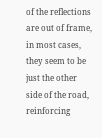of the reflections are out of frame, in most cases, they seem to be just the other side of the road, reinforcing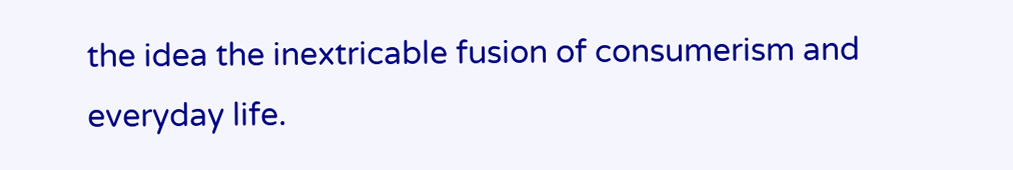the idea the inextricable fusion of consumerism and everyday life.